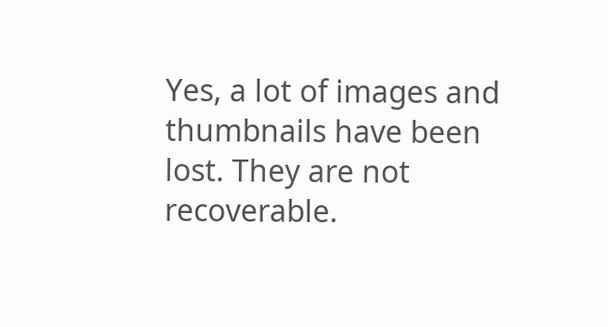Yes, a lot of images and thumbnails have been lost. They are not recoverable.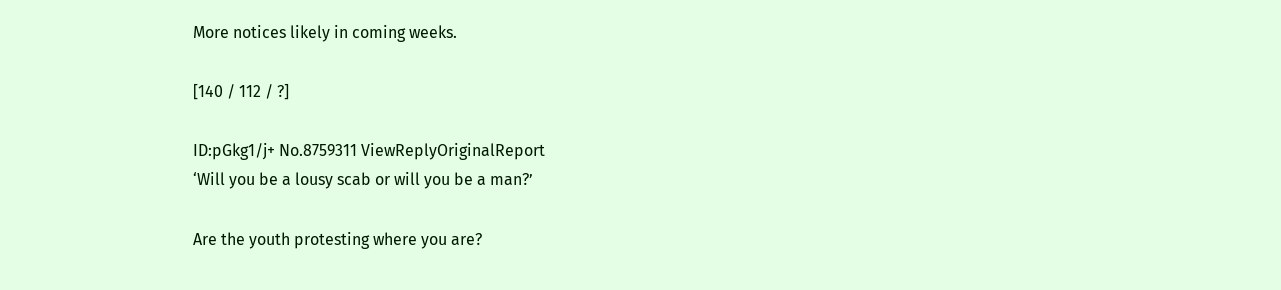More notices likely in coming weeks.

[140 / 112 / ?]

ID:pGkg1/j+ No.8759311 ViewReplyOriginalReport
‘Will you be a lousy scab or will you be a man?’

Are the youth protesting where you are?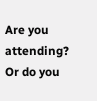Are you attending?
Or do you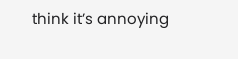think it’s annoying